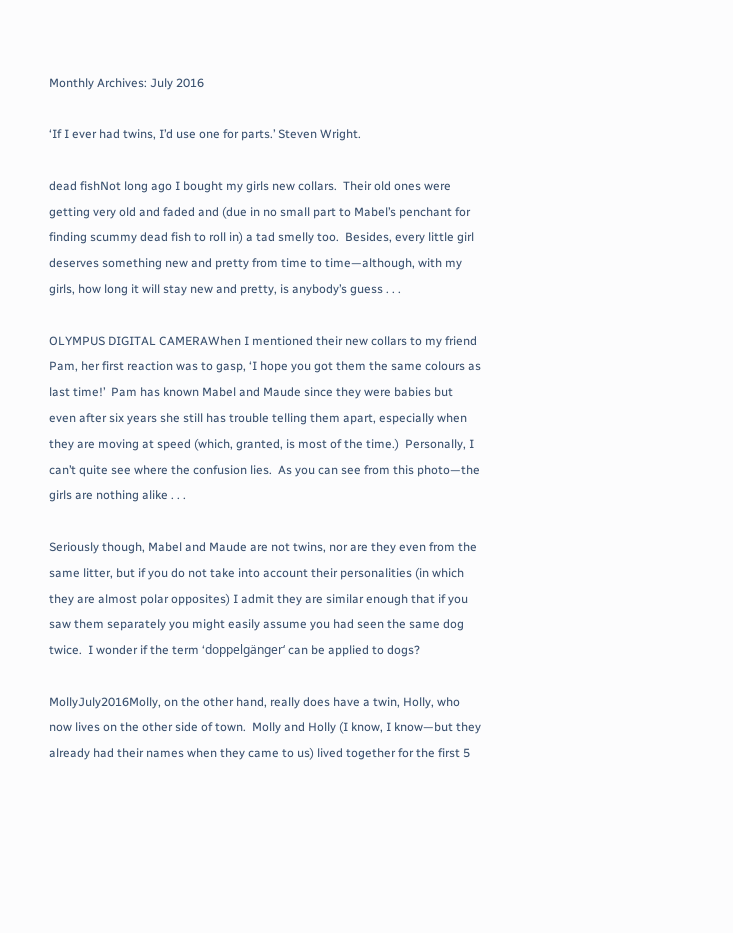Monthly Archives: July 2016

‘If I ever had twins, I’d use one for parts.’ Steven Wright.

dead fishNot long ago I bought my girls new collars.  Their old ones were getting very old and faded and (due in no small part to Mabel’s penchant for finding scummy dead fish to roll in) a tad smelly too.  Besides, every little girl deserves something new and pretty from time to time—although, with my girls, how long it will stay new and pretty, is anybody’s guess . . .

OLYMPUS DIGITAL CAMERAWhen I mentioned their new collars to my friend Pam, her first reaction was to gasp, ‘I hope you got them the same colours as last time!’  Pam has known Mabel and Maude since they were babies but even after six years she still has trouble telling them apart, especially when they are moving at speed (which, granted, is most of the time.)  Personally, I can’t quite see where the confusion lies.  As you can see from this photo—the girls are nothing alike . . .

Seriously though, Mabel and Maude are not twins, nor are they even from the same litter, but if you do not take into account their personalities (in which they are almost polar opposites) I admit they are similar enough that if you saw them separately you might easily assume you had seen the same dog twice.  I wonder if the term ‘doppelgänger‘ can be applied to dogs?

MollyJuly2016Molly, on the other hand, really does have a twin, Holly, who now lives on the other side of town.  Molly and Holly (I know, I know—but they already had their names when they came to us) lived together for the first 5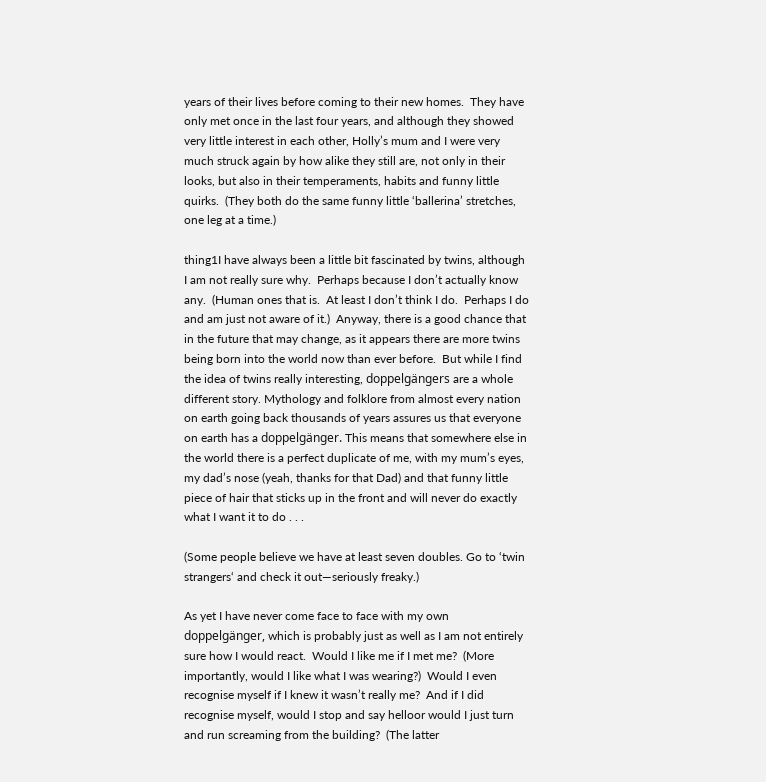years of their lives before coming to their new homes.  They have only met once in the last four years, and although they showed very little interest in each other, Holly’s mum and I were very much struck again by how alike they still are, not only in their looks, but also in their temperaments, habits and funny little quirks.  (They both do the same funny little ‘ballerina’ stretches, one leg at a time.)

thing1I have always been a little bit fascinated by twins, although I am not really sure why.  Perhaps because I don’t actually know any.  (Human ones that is.  At least I don’t think I do.  Perhaps I do and am just not aware of it.)  Anyway, there is a good chance that in the future that may change, as it appears there are more twins being born into the world now than ever before.  But while I find the idea of twins really interesting, doppelgängers are a whole different story. Mythology and folklore from almost every nation on earth going back thousands of years assures us that everyone on earth has a doppelgänger. This means that somewhere else in the world there is a perfect duplicate of me, with my mum’s eyes, my dad’s nose (yeah, thanks for that Dad) and that funny little piece of hair that sticks up in the front and will never do exactly what I want it to do . . .

(Some people believe we have at least seven doubles. Go to ‘twin strangers‘ and check it out—seriously freaky.)

As yet I have never come face to face with my own doppelgänger, which is probably just as well as I am not entirely sure how I would react.  Would I like me if I met me?  (More importantly, would I like what I was wearing?)  Would I even recognise myself if I knew it wasn’t really me?  And if I did recognise myself, would I stop and say helloor would I just turn and run screaming from the building?  (The latter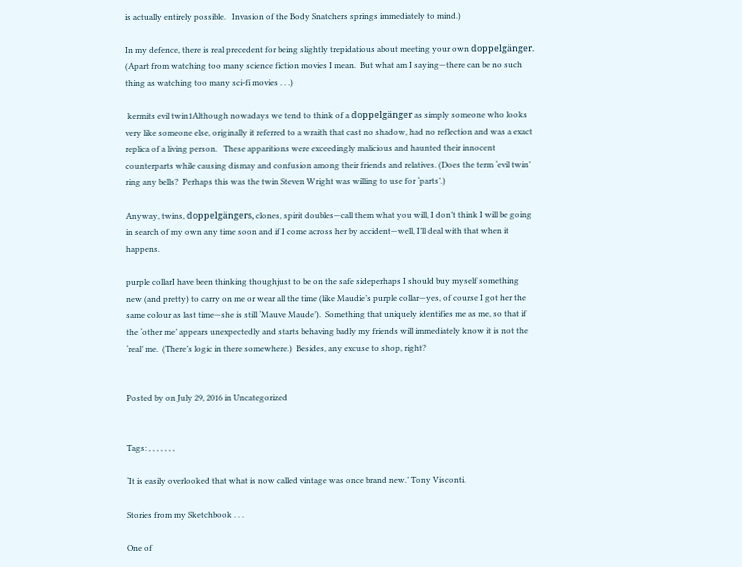is actually entirely possible.   Invasion of the Body Snatchers springs immediately to mind.)

In my defence, there is real precedent for being slightly trepidatious about meeting your own doppelgänger.  (Apart from watching too many science fiction movies I mean.  But what am I saying—there can be no such thing as watching too many sci-fi movies . . .)

 kermits evil twin1Although nowadays we tend to think of a doppelgänger as simply someone who looks very like someone else, originally it referred to a wraith that cast no shadow, had no reflection and was a exact replica of a living person.   These apparitions were exceedingly malicious and haunted their innocent counterparts while causing dismay and confusion among their friends and relatives. (Does the term ‘evil twin’ ring any bells?  Perhaps this was the twin Steven Wright was willing to use for ‘parts’.)

Anyway, twins, doppelgängers, clones, spirit doubles—call them what you will, I don’t think I will be going in search of my own any time soon and if I come across her by accident—well, I’ll deal with that when it happens.

purple collarI have been thinking thoughjust to be on the safe sideperhaps I should buy myself something new (and pretty) to carry on me or wear all the time (like Maudie’s purple collar—yes, of course I got her the same colour as last time—she is still ‘Mauve Maude’).  Something that uniquely identifies me as me, so that if the ‘other me’ appears unexpectedly and starts behaving badly my friends will immediately know it is not the ‘real’ me.  (There’s logic in there somewhere.)  Besides, any excuse to shop, right?


Posted by on July 29, 2016 in Uncategorized


Tags: , , , , , , ,

‘It is easily overlooked that what is now called vintage was once brand new.’ Tony Visconti.

Stories from my Sketchbook . . .

One of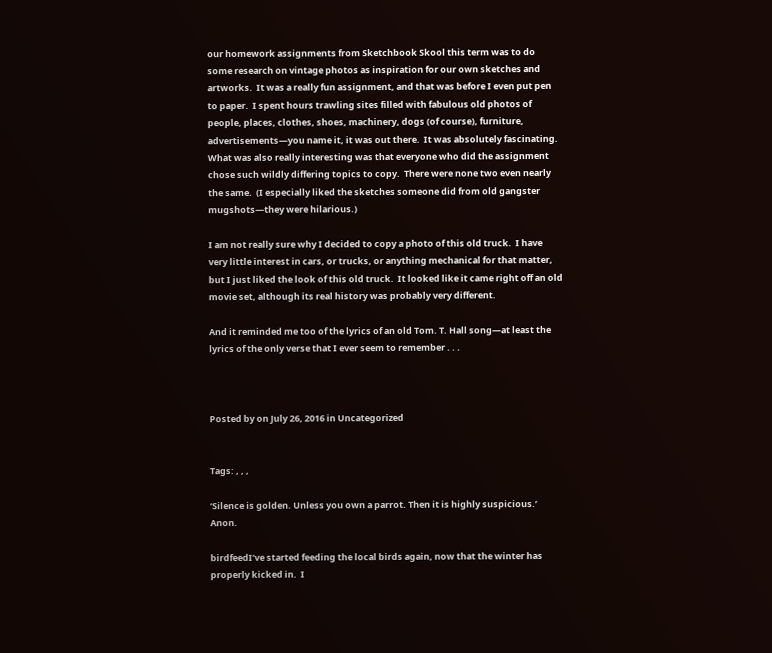our homework assignments from Sketchbook Skool this term was to do some research on vintage photos as inspiration for our own sketches and artworks.  It was a really fun assignment, and that was before I even put pen to paper.  I spent hours trawling sites filled with fabulous old photos of people, places, clothes, shoes, machinery, dogs (of course), furniture, advertisements—you name it, it was out there.  It was absolutely fascinating.  What was also really interesting was that everyone who did the assignment chose such wildly differing topics to copy.  There were none two even nearly the same.  (I especially liked the sketches someone did from old gangster mugshots—they were hilarious.)

I am not really sure why I decided to copy a photo of this old truck.  I have very little interest in cars, or trucks, or anything mechanical for that matter, but I just liked the look of this old truck.  It looked like it came right off an old movie set, although its real history was probably very different.

And it reminded me too of the lyrics of an old Tom. T. Hall song—at least the lyrics of the only verse that I ever seem to remember . . .



Posted by on July 26, 2016 in Uncategorized


Tags: , , ,

‘Silence is golden. Unless you own a parrot. Then it is highly suspicious.’ Anon.

birdfeedI’ve started feeding the local birds again, now that the winter has properly kicked in.  I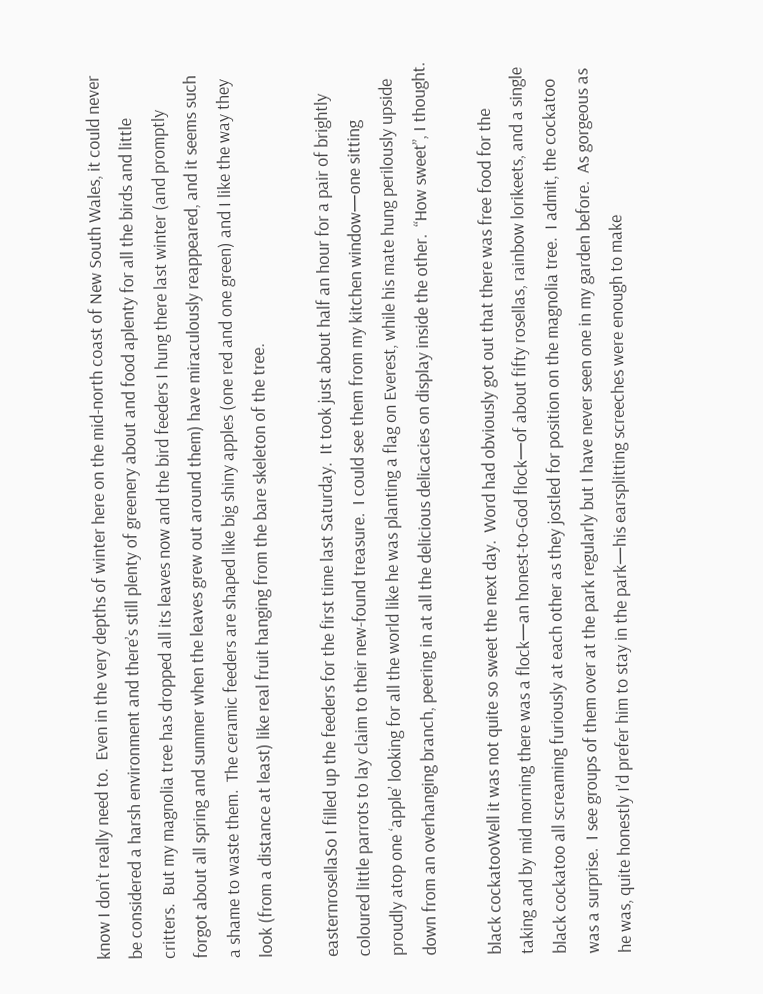know I don’t really need to.  Even in the very depths of winter here on the mid-north coast of New South Wales, it could never be considered a harsh environment and there’s still plenty of greenery about and food aplenty for all the birds and little critters.  But my magnolia tree has dropped all its leaves now and the bird feeders I hung there last winter (and promptly forgot about all spring and summer when the leaves grew out around them) have miraculously reappeared, and it seems such a shame to waste them.  The ceramic feeders are shaped like big shiny apples (one red and one green) and I like the way they look (from a distance at least) like real fruit hanging from the bare skeleton of the tree.

easternrosellaSo I filled up the feeders for the first time last Saturday.  It took just about half an hour for a pair of brightly coloured little parrots to lay claim to their new-found treasure.  I could see them from my kitchen window—one sitting proudly atop one ‘apple’ looking for all the world like he was planting a flag on Everest, while his mate hung perilously upside down from an overhanging branch, peering in at all the delicious delicacies on display inside the other.  “How sweet”, I thought.

black cockatooWell it was not quite so sweet the next day.  Word had obviously got out that there was free food for the taking and by mid morning there was a flock—an honest-to-God flock—of about fifty rosellas, rainbow lorikeets, and a single black cockatoo all screaming furiously at each other as they jostled for position on the magnolia tree.  I admit, the cockatoo was a surprise.  I see groups of them over at the park regularly but I have never seen one in my garden before.  As gorgeous as he was, quite honestly I’d prefer him to stay in the park—his earsplitting screeches were enough to make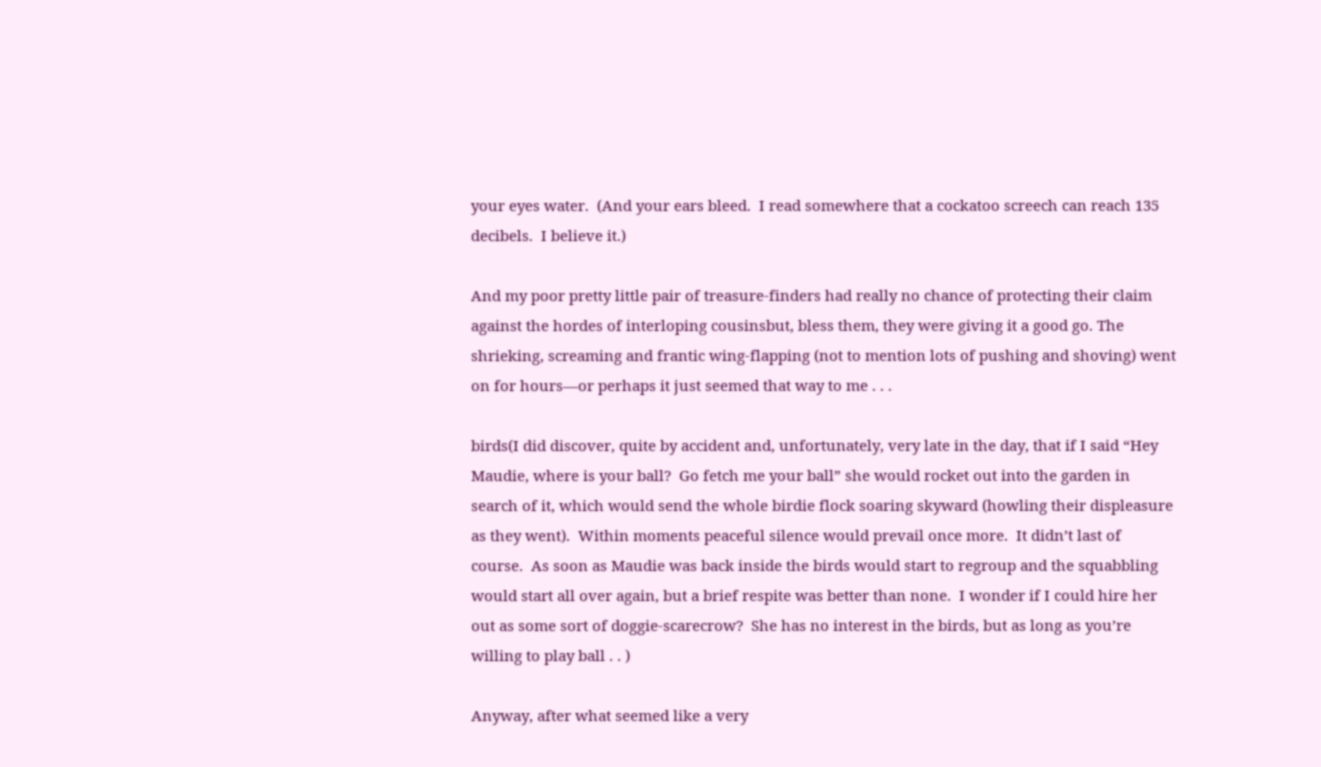your eyes water.  (And your ears bleed.  I read somewhere that a cockatoo screech can reach 135 decibels.  I believe it.)

And my poor pretty little pair of treasure-finders had really no chance of protecting their claim against the hordes of interloping cousinsbut, bless them, they were giving it a good go. The shrieking, screaming and frantic wing-flapping (not to mention lots of pushing and shoving) went on for hours—or perhaps it just seemed that way to me . . .

birds(I did discover, quite by accident and, unfortunately, very late in the day, that if I said “Hey Maudie, where is your ball?  Go fetch me your ball” she would rocket out into the garden in search of it, which would send the whole birdie flock soaring skyward (howling their displeasure as they went).  Within moments peaceful silence would prevail once more.  It didn’t last of course.  As soon as Maudie was back inside the birds would start to regroup and the squabbling would start all over again, but a brief respite was better than none.  I wonder if I could hire her out as some sort of doggie-scarecrow?  She has no interest in the birds, but as long as you’re willing to play ball . . )

Anyway, after what seemed like a very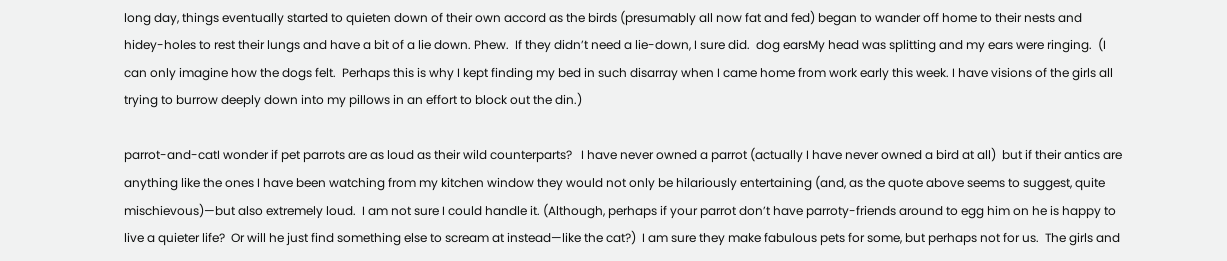long day, things eventually started to quieten down of their own accord as the birds (presumably all now fat and fed) began to wander off home to their nests and hidey-holes to rest their lungs and have a bit of a lie down. Phew.  If they didn’t need a lie-down, I sure did.  dog earsMy head was splitting and my ears were ringing.  (I can only imagine how the dogs felt.  Perhaps this is why I kept finding my bed in such disarray when I came home from work early this week. I have visions of the girls all trying to burrow deeply down into my pillows in an effort to block out the din.)

parrot-and-catI wonder if pet parrots are as loud as their wild counterparts?   I have never owned a parrot (actually I have never owned a bird at all)  but if their antics are anything like the ones I have been watching from my kitchen window they would not only be hilariously entertaining (and, as the quote above seems to suggest, quite mischievous)—but also extremely loud.  I am not sure I could handle it. (Although, perhaps if your parrot don’t have parroty-friends around to egg him on he is happy to live a quieter life?  Or will he just find something else to scream at instead—like the cat?)  I am sure they make fabulous pets for some, but perhaps not for us.  The girls and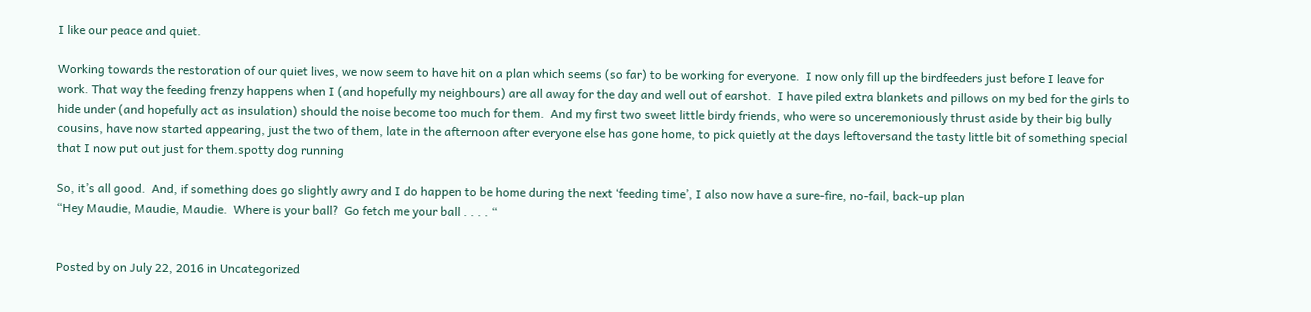I like our peace and quiet.

Working towards the restoration of our quiet lives, we now seem to have hit on a plan which seems (so far) to be working for everyone.  I now only fill up the birdfeeders just before I leave for work. That way the feeding frenzy happens when I (and hopefully my neighbours) are all away for the day and well out of earshot.  I have piled extra blankets and pillows on my bed for the girls to hide under (and hopefully act as insulation) should the noise become too much for them.  And my first two sweet little birdy friends, who were so unceremoniously thrust aside by their big bully cousins, have now started appearing, just the two of them, late in the afternoon after everyone else has gone home, to pick quietly at the days leftoversand the tasty little bit of something special that I now put out just for them.spotty dog running

So, it’s all good.  And, if something does go slightly awry and I do happen to be home during the next ‘feeding time’, I also now have a sure-fire, no-fail, back-up plan
“Hey Maudie, Maudie, Maudie.  Where is your ball?  Go fetch me your ball . . . . “


Posted by on July 22, 2016 in Uncategorized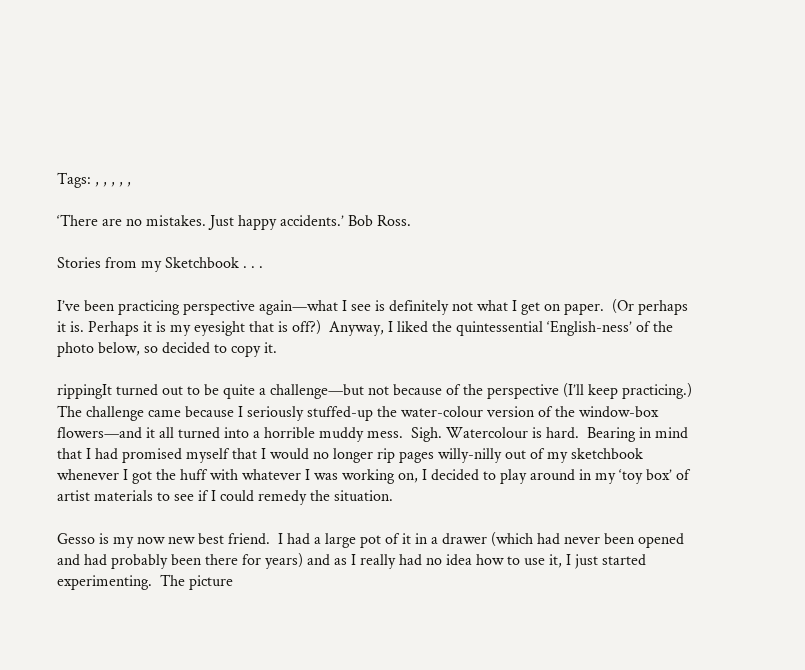Tags: , , , , ,

‘There are no mistakes. Just happy accidents.’ Bob Ross.

Stories from my Sketchbook . . .

I’ve been practicing perspective again—what I see is definitely not what I get on paper.  (Or perhaps it is. Perhaps it is my eyesight that is off?)  Anyway, I liked the quintessential ‘English-ness’ of the photo below, so decided to copy it.

rippingIt turned out to be quite a challenge—but not because of the perspective (I’ll keep practicing.)  The challenge came because I seriously stuffed-up the water-colour version of the window-box flowers—and it all turned into a horrible muddy mess.  Sigh. Watercolour is hard.  Bearing in mind that I had promised myself that I would no longer rip pages willy-nilly out of my sketchbook whenever I got the huff with whatever I was working on, I decided to play around in my ‘toy box’ of artist materials to see if I could remedy the situation.

Gesso is my now new best friend.  I had a large pot of it in a drawer (which had never been opened and had probably been there for years) and as I really had no idea how to use it, I just started experimenting.  The picture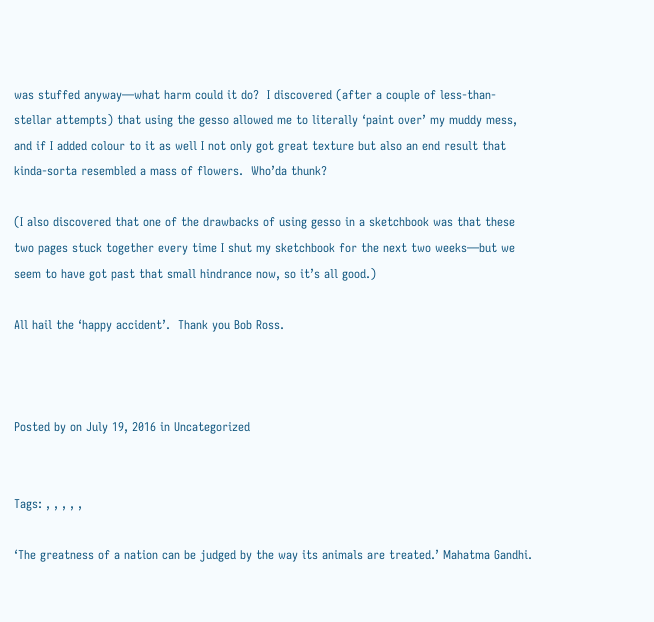was stuffed anyway—what harm could it do?  I discovered (after a couple of less-than-stellar attempts) that using the gesso allowed me to literally ‘paint over’ my muddy mess, and if I added colour to it as well I not only got great texture but also an end result that kinda-sorta resembled a mass of flowers.  Who’da thunk?

(I also discovered that one of the drawbacks of using gesso in a sketchbook was that these two pages stuck together every time I shut my sketchbook for the next two weeks—but we seem to have got past that small hindrance now, so it’s all good.)

All hail the ‘happy accident’.  Thank you Bob Ross.



Posted by on July 19, 2016 in Uncategorized


Tags: , , , , ,

‘The greatness of a nation can be judged by the way its animals are treated.’ Mahatma Gandhi.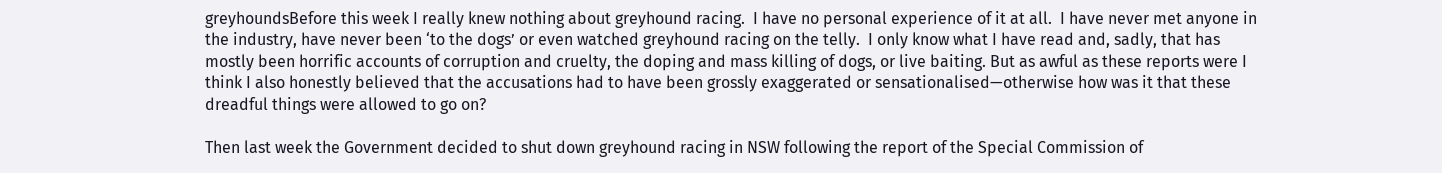greyhoundsBefore this week I really knew nothing about greyhound racing.  I have no personal experience of it at all.  I have never met anyone in the industry, have never been ‘to the dogs’ or even watched greyhound racing on the telly.  I only know what I have read and, sadly, that has mostly been horrific accounts of corruption and cruelty, the doping and mass killing of dogs, or live baiting. But as awful as these reports were I think I also honestly believed that the accusations had to have been grossly exaggerated or sensationalised—otherwise how was it that these dreadful things were allowed to go on?

Then last week the Government decided to shut down greyhound racing in NSW following the report of the Special Commission of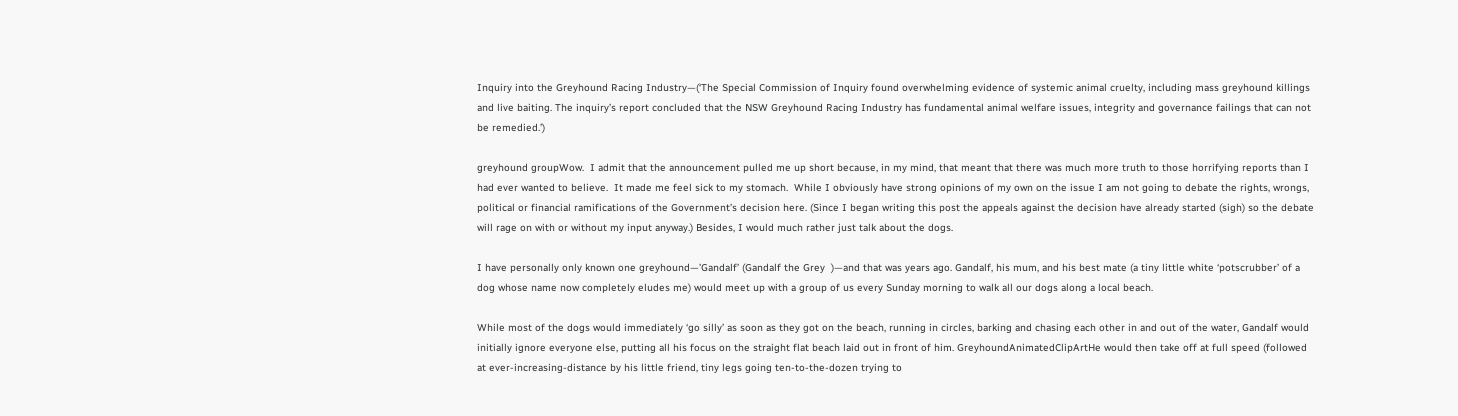Inquiry into the Greyhound Racing Industry—(‘The Special Commission of Inquiry found overwhelming evidence of systemic animal cruelty, including mass greyhound killings and live baiting. The inquiry’s report concluded that the NSW Greyhound Racing Industry has fundamental animal welfare issues, integrity and governance failings that can not be remedied.’)

greyhound groupWow.  I admit that the announcement pulled me up short because, in my mind, that meant that there was much more truth to those horrifying reports than I had ever wanted to believe.  It made me feel sick to my stomach.  While I obviously have strong opinions of my own on the issue I am not going to debate the rights, wrongs, political or financial ramifications of the Government’s decision here. (Since I began writing this post the appeals against the decision have already started (sigh) so the debate will rage on with or without my input anyway.) Besides, I would much rather just talk about the dogs.

I have personally only known one greyhound—’Gandalf’ (Gandalf the Grey  )—and that was years ago. Gandalf, his mum, and his best mate (a tiny little white ‘potscrubber’ of a dog whose name now completely eludes me) would meet up with a group of us every Sunday morning to walk all our dogs along a local beach.

While most of the dogs would immediately ‘go silly’ as soon as they got on the beach, running in circles, barking and chasing each other in and out of the water, Gandalf would initially ignore everyone else, putting all his focus on the straight flat beach laid out in front of him. GreyhoundAnimatedClipArtHe would then take off at full speed (followed at ever-increasing-distance by his little friend, tiny legs going ten-to-the-dozen trying to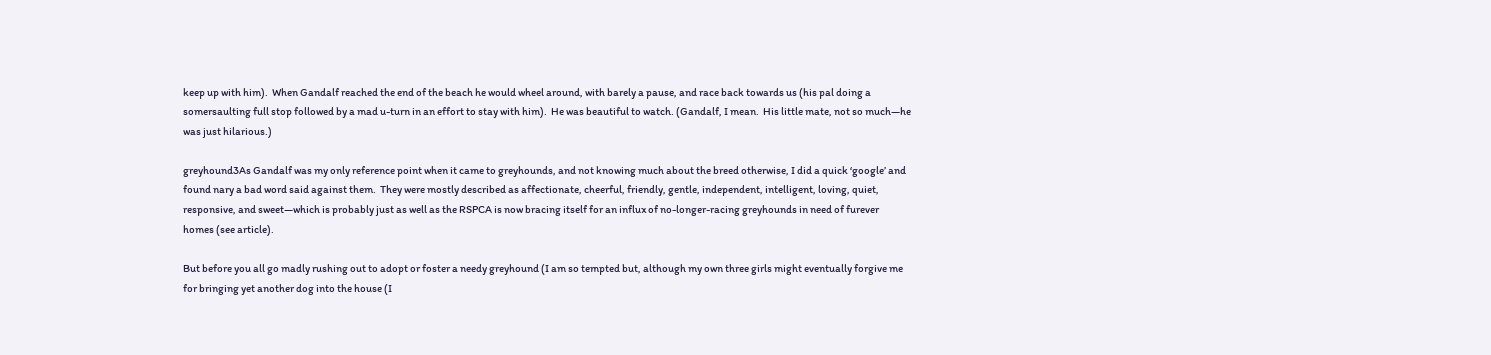keep up with him).  When Gandalf reached the end of the beach he would wheel around, with barely a pause, and race back towards us (his pal doing a somersaulting full stop followed by a mad u-turn in an effort to stay with him).  He was beautiful to watch. (Gandalf, I mean.  His little mate, not so much—he was just hilarious.)

greyhound3As Gandalf was my only reference point when it came to greyhounds, and not knowing much about the breed otherwise, I did a quick ‘google’ and found nary a bad word said against them.  They were mostly described as affectionate, cheerful, friendly, gentle, independent, intelligent, loving, quiet, responsive, and sweet—which is probably just as well as the RSPCA is now bracing itself for an influx of no-longer-racing greyhounds in need of furever homes (see article).

But before you all go madly rushing out to adopt or foster a needy greyhound (I am so tempted but, although my own three girls might eventually forgive me for bringing yet another dog into the house (I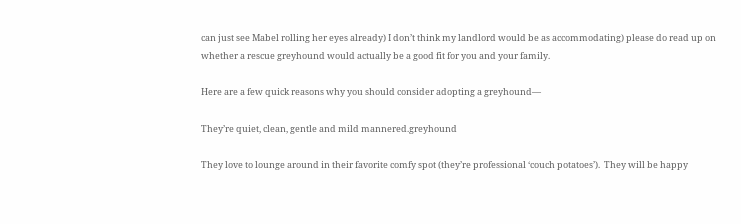can just see Mabel rolling her eyes already) I don’t think my landlord would be as accommodating) please do read up on whether a rescue greyhound would actually be a good fit for you and your family.

Here are a few quick reasons why you should consider adopting a greyhound—

They’re quiet, clean, gentle and mild mannered.greyhound

They love to lounge around in their favorite comfy spot (they’re professional ‘couch potatoes’).  They will be happy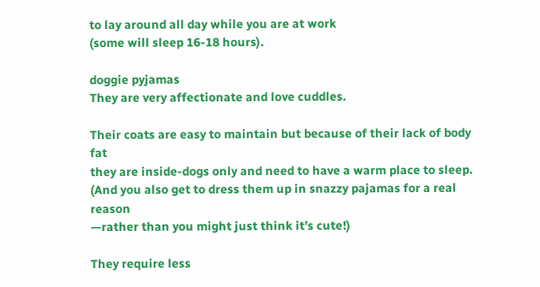to lay around all day while you are at work
(some will sleep 16-18 hours).

doggie pyjamas
They are very affectionate and love cuddles.

Their coats are easy to maintain but because of their lack of body fat
they are inside-dogs only and need to have a warm place to sleep.
(And you also get to dress them up in snazzy pajamas for a real reason
—rather than you might just think it’s cute!)

They require less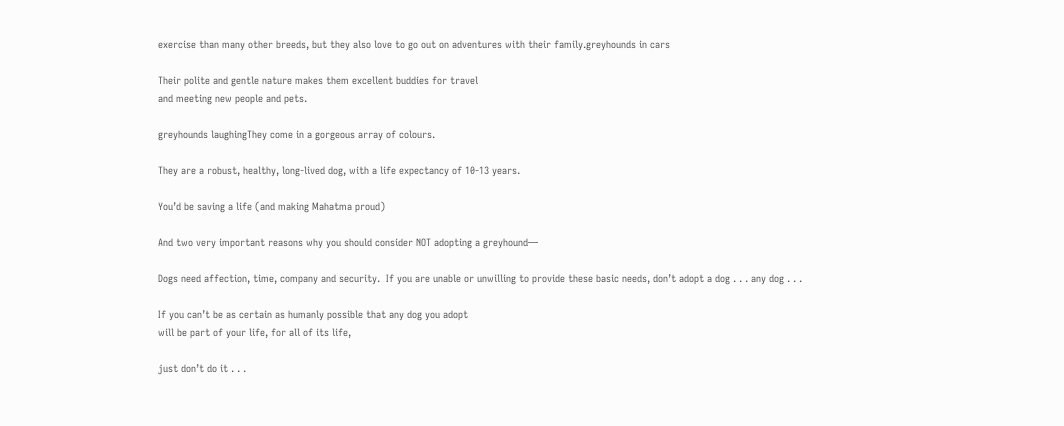exercise than many other breeds, but they also love to go out on adventures with their family.greyhounds in cars

Their polite and gentle nature makes them excellent buddies for travel
and meeting new people and pets.

greyhounds laughingThey come in a gorgeous array of colours.

They are a robust, healthy, long-lived dog, with a life expectancy of 10-13 years.

You’d be saving a life (and making Mahatma proud)

And two very important reasons why you should consider NOT adopting a greyhound—

Dogs need affection, time, company and security.  If you are unable or unwilling to provide these basic needs, don’t adopt a dog . . . any dog . . .

If you can’t be as certain as humanly possible that any dog you adopt
will be part of your life, for all of its life,

just don’t do it . . .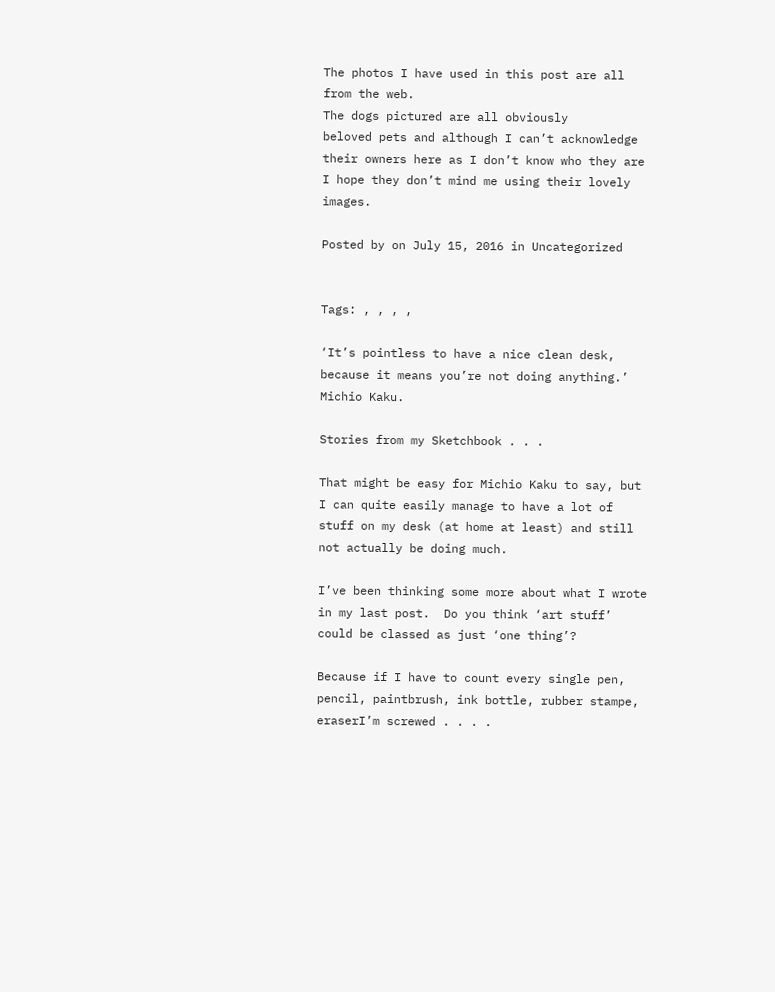The photos I have used in this post are all from the web.
The dogs pictured are all obviously
beloved pets and although I can’t acknowledge their owners here as I don’t know who they are
I hope they don’t mind me using their lovely images.

Posted by on July 15, 2016 in Uncategorized


Tags: , , , ,

‘It’s pointless to have a nice clean desk, because it means you’re not doing anything.’ Michio Kaku.

Stories from my Sketchbook . . .

That might be easy for Michio Kaku to say, but I can quite easily manage to have a lot of stuff on my desk (at home at least) and still not actually be doing much.

I’ve been thinking some more about what I wrote in my last post.  Do you think ‘art stuff’ could be classed as just ‘one thing’?

Because if I have to count every single pen, pencil, paintbrush, ink bottle, rubber stampe, eraserI’m screwed . . . .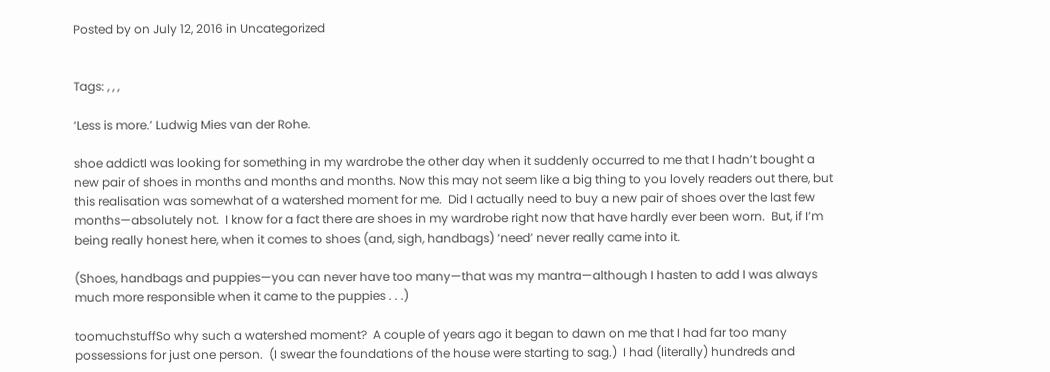Posted by on July 12, 2016 in Uncategorized


Tags: , , ,

‘Less is more.’ Ludwig Mies van der Rohe.

shoe addictI was looking for something in my wardrobe the other day when it suddenly occurred to me that I hadn’t bought a new pair of shoes in months and months and months. Now this may not seem like a big thing to you lovely readers out there, but this realisation was somewhat of a watershed moment for me.  Did I actually need to buy a new pair of shoes over the last few months—absolutely not.  I know for a fact there are shoes in my wardrobe right now that have hardly ever been worn.  But, if I’m being really honest here, when it comes to shoes (and, sigh, handbags) ‘need’ never really came into it.

(Shoes, handbags and puppies—you can never have too many—that was my mantra—although I hasten to add I was always much more responsible when it came to the puppies . . .)

toomuchstuffSo why such a watershed moment?  A couple of years ago it began to dawn on me that I had far too many possessions for just one person.  (I swear the foundations of the house were starting to sag.)  I had (literally) hundreds and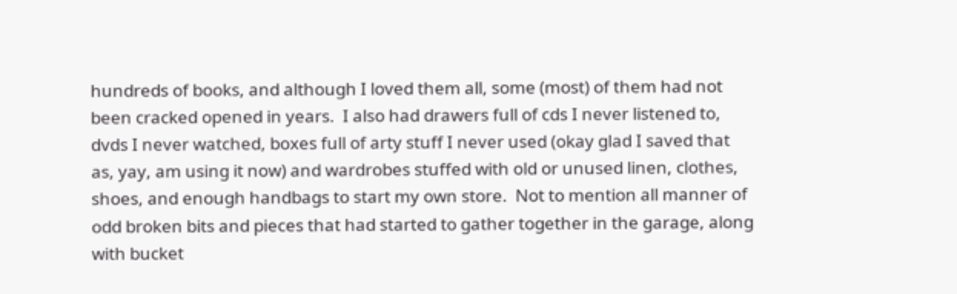hundreds of books, and although I loved them all, some (most) of them had not been cracked opened in years.  I also had drawers full of cds I never listened to, dvds I never watched, boxes full of arty stuff I never used (okay glad I saved that as, yay, am using it now) and wardrobes stuffed with old or unused linen, clothes, shoes, and enough handbags to start my own store.  Not to mention all manner of odd broken bits and pieces that had started to gather together in the garage, along with bucket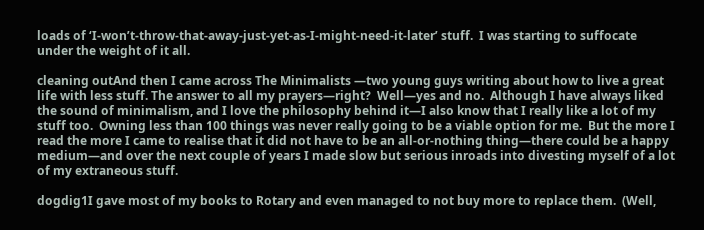loads of ‘I-won’t-throw-that-away-just-yet-as-I-might-need-it-later’ stuff.  I was starting to suffocate under the weight of it all.

cleaning outAnd then I came across The Minimalists —two young guys writing about how to live a great life with less stuff. The answer to all my prayers—right?  Well—yes and no.  Although I have always liked the sound of minimalism, and I love the philosophy behind it—I also know that I really like a lot of my stuff too.  Owning less than 100 things was never really going to be a viable option for me.  But the more I read the more I came to realise that it did not have to be an all-or-nothing thing—there could be a happy medium—and over the next couple of years I made slow but serious inroads into divesting myself of a lot of my extraneous stuff.

dogdig1I gave most of my books to Rotary and even managed to not buy more to replace them.  (Well,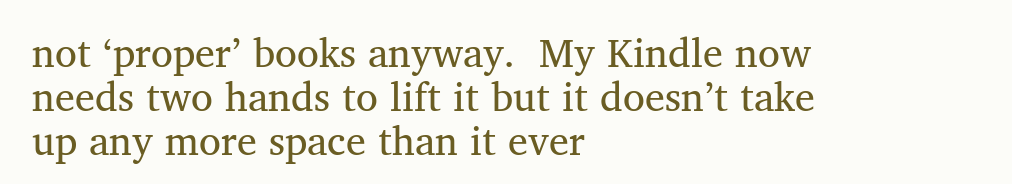not ‘proper’ books anyway.  My Kindle now needs two hands to lift it but it doesn’t take up any more space than it ever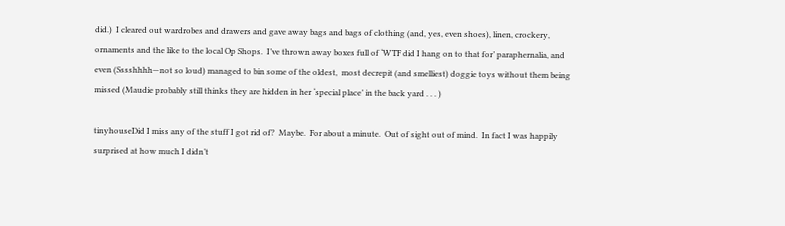did.)  I cleared out wardrobes and drawers and gave away bags and bags of clothing (and, yes, even shoes), linen, crockery, ornaments and the like to the local Op Shops.  I’ve thrown away boxes full of ‘WTF did I hang on to that for’ paraphernalia, and even (Sssshhhh—not so loud) managed to bin some of the oldest,  most decrepit (and smelliest) doggie toys without them being missed (Maudie probably still thinks they are hidden in her ‘special place’ in the back yard . . . )

tinyhouseDid I miss any of the stuff I got rid of?  Maybe.  For about a minute.  Out of sight out of mind.  In fact I was happily surprised at how much I didn’t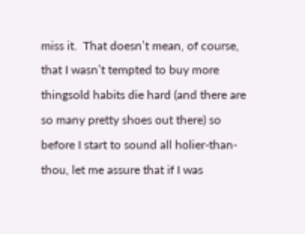miss it.  That doesn’t mean, of course, that I wasn’t tempted to buy more thingsold habits die hard (and there are so many pretty shoes out there) so before I start to sound all holier-than-thou, let me assure that if I was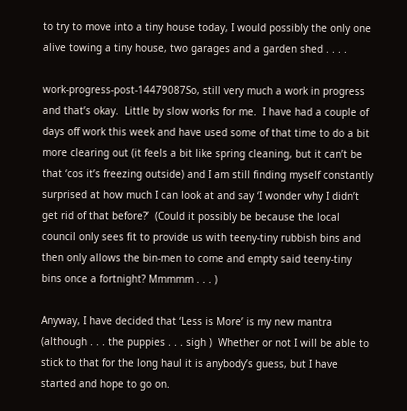to try to move into a tiny house today, I would possibly the only one alive towing a tiny house, two garages and a garden shed . . . .

work-progress-post-14479087So, still very much a work in progress and that’s okay.  Little by slow works for me.  I have had a couple of days off work this week and have used some of that time to do a bit more clearing out (it feels a bit like spring cleaning, but it can’t be that ‘cos it’s freezing outside) and I am still finding myself constantly surprised at how much I can look at and say ‘I wonder why I didn’t get rid of that before?’  (Could it possibly be because the local council only sees fit to provide us with teeny-tiny rubbish bins and then only allows the bin-men to come and empty said teeny-tiny bins once a fortnight? Mmmmm . . . )

Anyway, I have decided that ‘Less is More’ is my new mantra (although . . . the puppies . . . sigh )  Whether or not I will be able to stick to that for the long haul it is anybody’s guess, but I have started and hope to go on.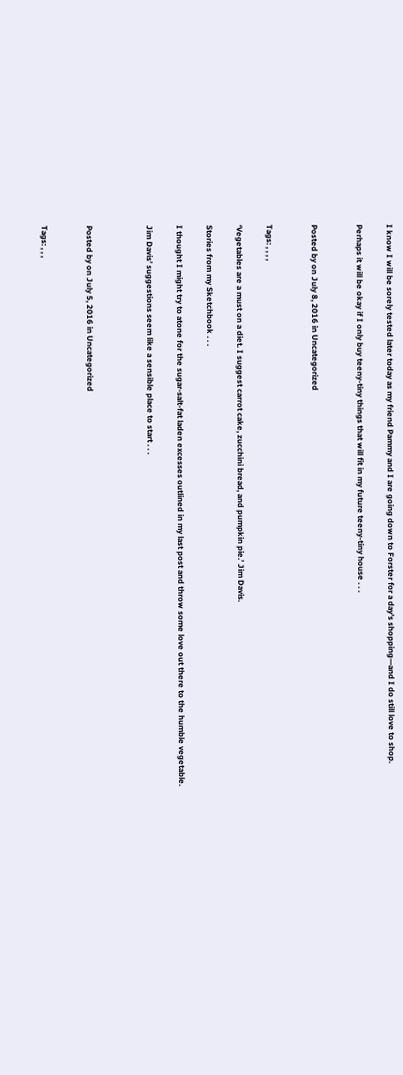I know I will be sorely tested later today as my friend Pammy and I are going down to Forster for a day’s shopping—and I do still love to shop.

Perhaps it will be okay if I only buy teeny-tiny things that will fit in my future teeny-tiny house . . .


Posted by on July 8, 2016 in Uncategorized


Tags: , , , ,

‘Vegetables are a must on a diet. I suggest carrot cake, zucchini bread, and pumpkin pie.’ Jim Davis.

Stories from my Sketchbook . . .

I thought I might try to atone for the sugar-salt-fat laden excesses outlined in my last post and throw some love out there to the humble vegetable.

Jim Davis’ suggestions seem like a sensible place to start . . .



Posted by on July 5, 2016 in Uncategorized


Tags: , , ,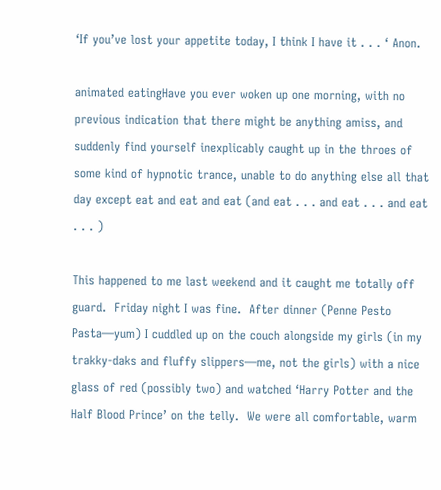‘If you’ve lost your appetite today, I think I have it . . . ‘ Anon.

animated eatingHave you ever woken up one morning, with no previous indication that there might be anything amiss, and suddenly find yourself inexplicably caught up in the throes of some kind of hypnotic trance, unable to do anything else all that day except eat and eat and eat (and eat . . . and eat . . . and eat . . . )

This happened to me last weekend and it caught me totally off guard.  Friday night I was fine.  After dinner (Penne Pesto Pasta—yum) I cuddled up on the couch alongside my girls (in my trakky-daks and fluffy slippers—me, not the girls) with a nice glass of red (possibly two) and watched ‘Harry Potter and the Half Blood Prince’ on the telly.  We were all comfortable, warm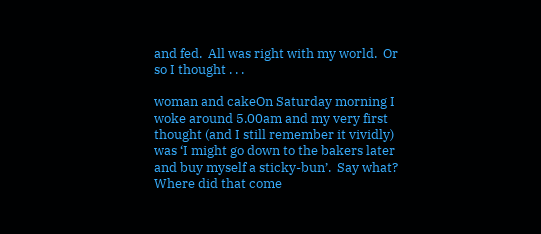and fed.  All was right with my world.  Or so I thought . . .

woman and cakeOn Saturday morning I woke around 5.00am and my very first thought (and I still remember it vividly) was ‘I might go down to the bakers later and buy myself a sticky-bun’.  Say what?  Where did that come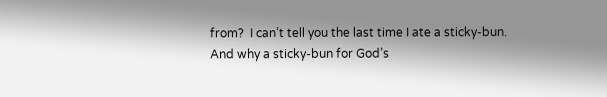from?  I can’t tell you the last time I ate a sticky-bun.  And why a sticky-bun for God’s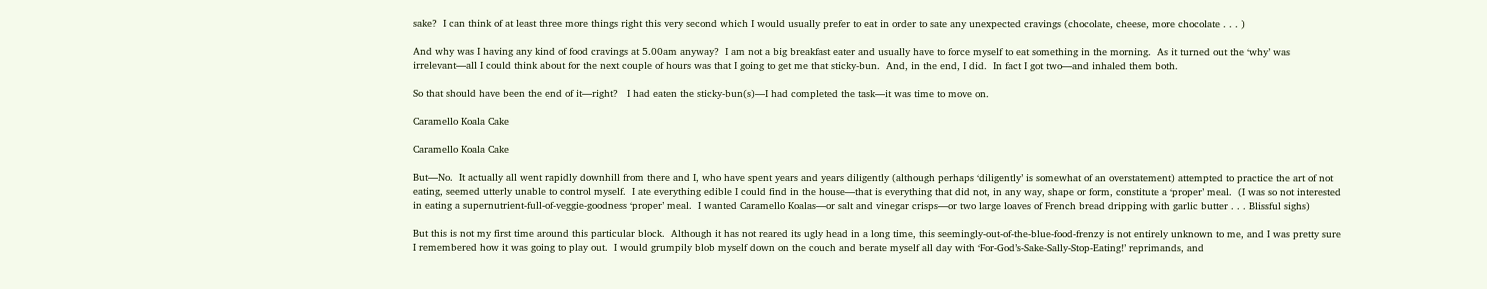sake?  I can think of at least three more things right this very second which I would usually prefer to eat in order to sate any unexpected cravings (chocolate, cheese, more chocolate . . . )

And why was I having any kind of food cravings at 5.00am anyway?  I am not a big breakfast eater and usually have to force myself to eat something in the morning.  As it turned out the ‘why’ was irrelevant—all I could think about for the next couple of hours was that I going to get me that sticky-bun.  And, in the end, I did.  In fact I got two—and inhaled them both.

So that should have been the end of it—right?   I had eaten the sticky-bun(s)—I had completed the task—it was time to move on.

Caramello Koala Cake

Caramello Koala Cake

But—No.  It actually all went rapidly downhill from there and I, who have spent years and years diligently (although perhaps ‘diligently’ is somewhat of an overstatement) attempted to practice the art of not eating, seemed utterly unable to control myself.  I ate everything edible I could find in the house—that is everything that did not, in any way, shape or form, constitute a ‘proper’ meal.  (I was so not interested in eating a supernutrient-full-of-veggie-goodness ‘proper’ meal.  I wanted Caramello Koalas—or salt and vinegar crisps—or two large loaves of French bread dripping with garlic butter . . . Blissful sighs)

But this is not my first time around this particular block.  Although it has not reared its ugly head in a long time, this seemingly-out-of-the-blue-food-frenzy is not entirely unknown to me, and I was pretty sure I remembered how it was going to play out.  I would grumpily blob myself down on the couch and berate myself all day with ‘For-God’s-Sake-Sally-Stop-Eating!’ reprimands, and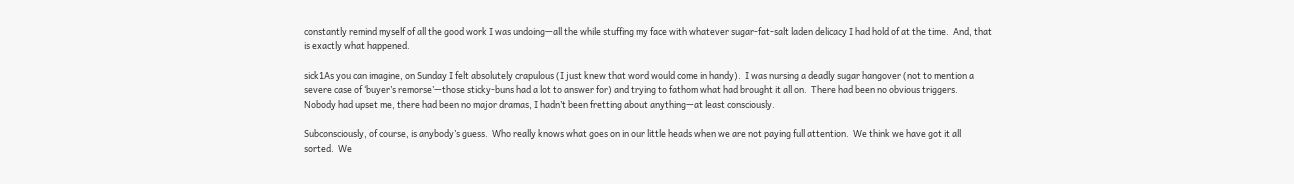constantly remind myself of all the good work I was undoing—all the while stuffing my face with whatever sugar-fat-salt laden delicacy I had hold of at the time.  And, that is exactly what happened.

sick1As you can imagine, on Sunday I felt absolutely crapulous (I just knew that word would come in handy).  I was nursing a deadly sugar hangover (not to mention a severe case of ‘buyer’s remorse’—those sticky-buns had a lot to answer for) and trying to fathom what had brought it all on.  There had been no obvious triggers.  Nobody had upset me, there had been no major dramas, I hadn’t been fretting about anything—at least consciously.

Subconsciously, of course, is anybody’s guess.  Who really knows what goes on in our little heads when we are not paying full attention.  We think we have got it all sorted.  We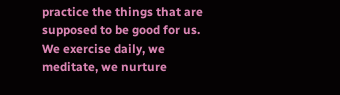practice the things that are supposed to be good for us.  We exercise daily, we meditate, we nurture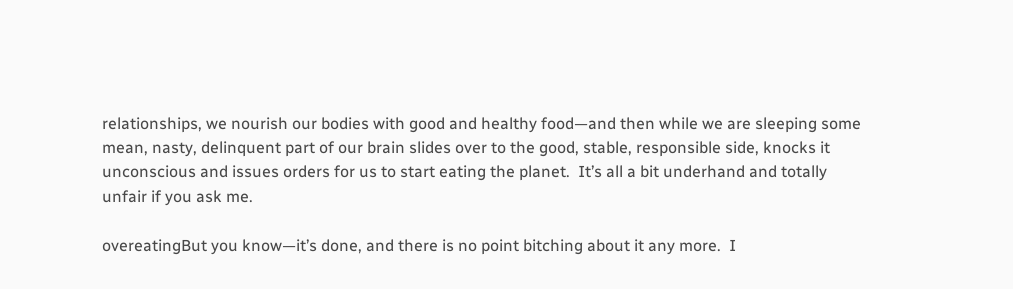relationships, we nourish our bodies with good and healthy food—and then while we are sleeping some mean, nasty, delinquent part of our brain slides over to the good, stable, responsible side, knocks it unconscious and issues orders for us to start eating the planet.  It’s all a bit underhand and totally unfair if you ask me.

overeatingBut you know—it’s done, and there is no point bitching about it any more.  I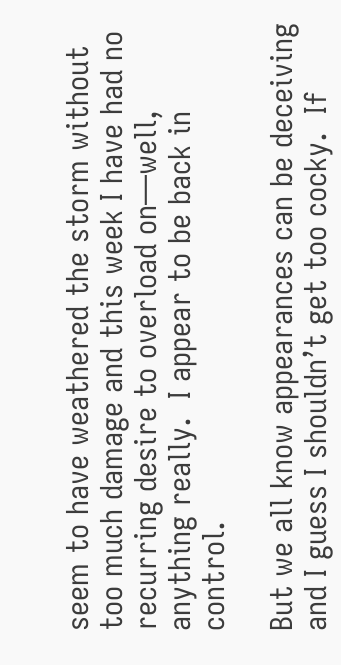seem to have weathered the storm without too much damage and this week I have had no recurring desire to overload on—well, anything really.  I appear to be back in control.

But we all know appearances can be deceiving and I guess I shouldn’t get too cocky.  If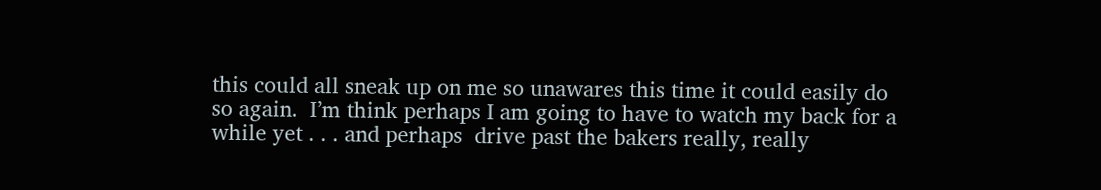this could all sneak up on me so unawares this time it could easily do so again.  I’m think perhaps I am going to have to watch my back for a while yet . . . and perhaps  drive past the bakers really, really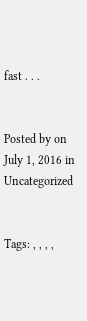fast . . .


Posted by on July 1, 2016 in Uncategorized


Tags: , , , ,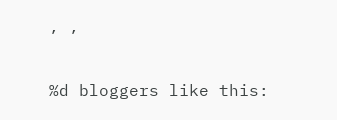, ,

%d bloggers like this: